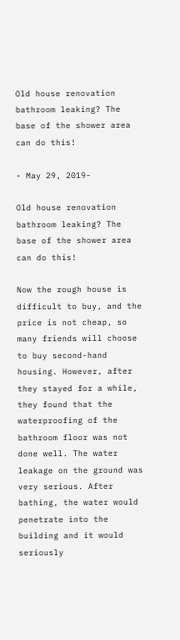Old house renovation bathroom leaking? The base of the shower area can do this!

- May 29, 2019-

Old house renovation bathroom leaking? The base of the shower area can do this!

Now the rough house is difficult to buy, and the price is not cheap, so many friends will choose to buy second-hand housing. However, after they stayed for a while, they found that the waterproofing of the bathroom floor was not done well. The water leakage on the ground was very serious. After bathing, the water would penetrate into the building and it would seriously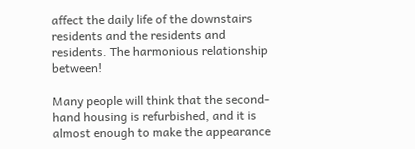affect the daily life of the downstairs residents and the residents and residents. The harmonious relationship between!

Many people will think that the second-hand housing is refurbished, and it is almost enough to make the appearance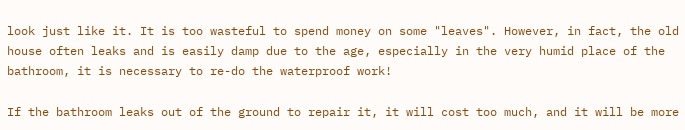look just like it. It is too wasteful to spend money on some "leaves". However, in fact, the old house often leaks and is easily damp due to the age, especially in the very humid place of the bathroom, it is necessary to re-do the waterproof work!

If the bathroom leaks out of the ground to repair it, it will cost too much, and it will be more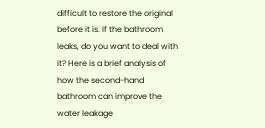difficult to restore the original before it is. If the bathroom leaks, do you want to deal with it? Here is a brief analysis of how the second-hand bathroom can improve the water leakage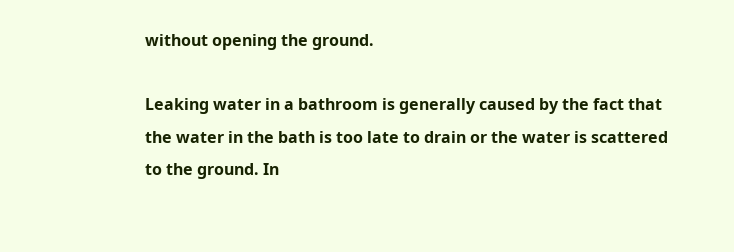without opening the ground.

Leaking water in a bathroom is generally caused by the fact that the water in the bath is too late to drain or the water is scattered to the ground. In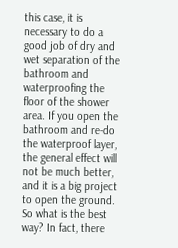this case, it is necessary to do a good job of dry and wet separation of the bathroom and waterproofing the floor of the shower area. If you open the bathroom and re-do the waterproof layer, the general effect will not be much better, and it is a big project to open the ground. So what is the best way? In fact, there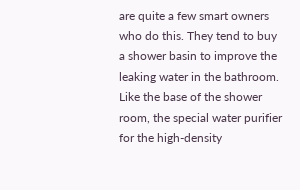are quite a few smart owners who do this. They tend to buy a shower basin to improve the leaking water in the bathroom. Like the base of the shower room, the special water purifier for the high-density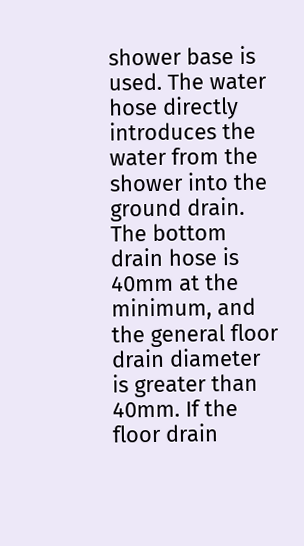shower base is used. The water hose directly introduces the water from the shower into the ground drain. The bottom drain hose is 40mm at the minimum, and the general floor drain diameter is greater than 40mm. If the floor drain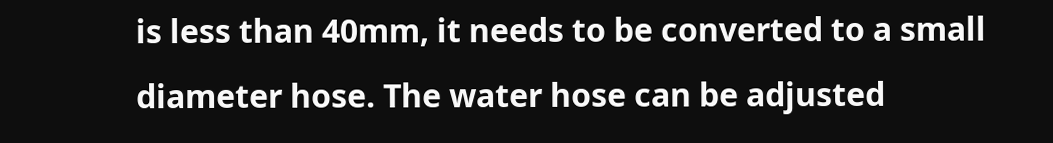is less than 40mm, it needs to be converted to a small diameter hose. The water hose can be adjusted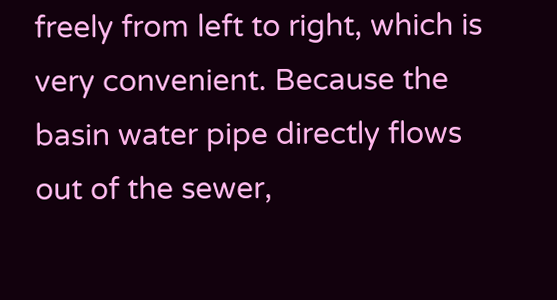freely from left to right, which is very convenient. Because the basin water pipe directly flows out of the sewer,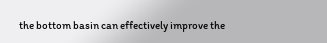the bottom basin can effectively improve the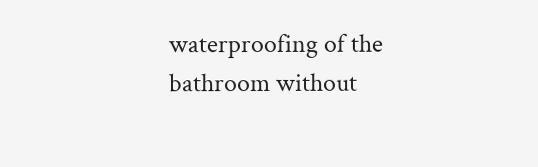waterproofing of the bathroom without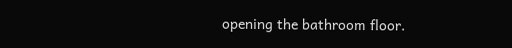opening the bathroom floor.